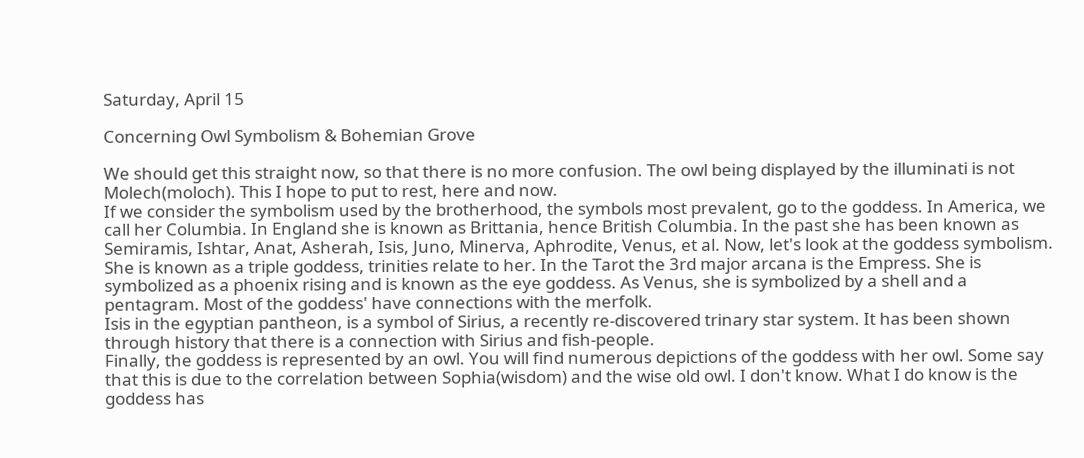Saturday, April 15

Concerning Owl Symbolism & Bohemian Grove

We should get this straight now, so that there is no more confusion. The owl being displayed by the illuminati is not Molech(moloch). This I hope to put to rest, here and now.
If we consider the symbolism used by the brotherhood, the symbols most prevalent, go to the goddess. In America, we call her Columbia. In England she is known as Brittania, hence British Columbia. In the past she has been known as Semiramis, Ishtar, Anat, Asherah, Isis, Juno, Minerva, Aphrodite, Venus, et al. Now, let's look at the goddess symbolism. She is known as a triple goddess, trinities relate to her. In the Tarot the 3rd major arcana is the Empress. She is symbolized as a phoenix rising and is known as the eye goddess. As Venus, she is symbolized by a shell and a pentagram. Most of the goddess' have connections with the merfolk.
Isis in the egyptian pantheon, is a symbol of Sirius, a recently re-discovered trinary star system. It has been shown through history that there is a connection with Sirius and fish-people.
Finally, the goddess is represented by an owl. You will find numerous depictions of the goddess with her owl. Some say that this is due to the correlation between Sophia(wisdom) and the wise old owl. I don't know. What I do know is the goddess has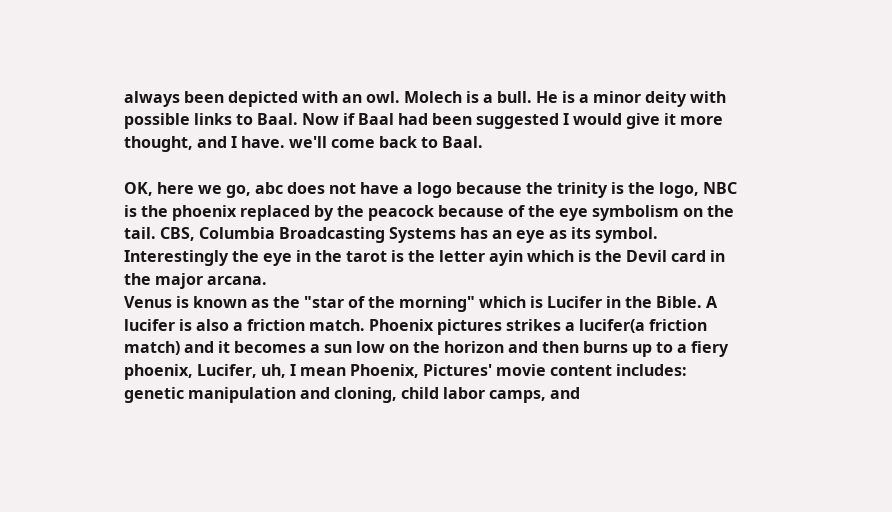always been depicted with an owl. Molech is a bull. He is a minor deity with possible links to Baal. Now if Baal had been suggested I would give it more thought, and I have. we'll come back to Baal.

OK, here we go, abc does not have a logo because the trinity is the logo, NBC is the phoenix replaced by the peacock because of the eye symbolism on the tail. CBS, Columbia Broadcasting Systems has an eye as its symbol. Interestingly the eye in the tarot is the letter ayin which is the Devil card in the major arcana.
Venus is known as the "star of the morning" which is Lucifer in the Bible. A lucifer is also a friction match. Phoenix pictures strikes a lucifer(a friction match) and it becomes a sun low on the horizon and then burns up to a fiery phoenix, Lucifer, uh, I mean Phoenix, Pictures' movie content includes: genetic manipulation and cloning, child labor camps, and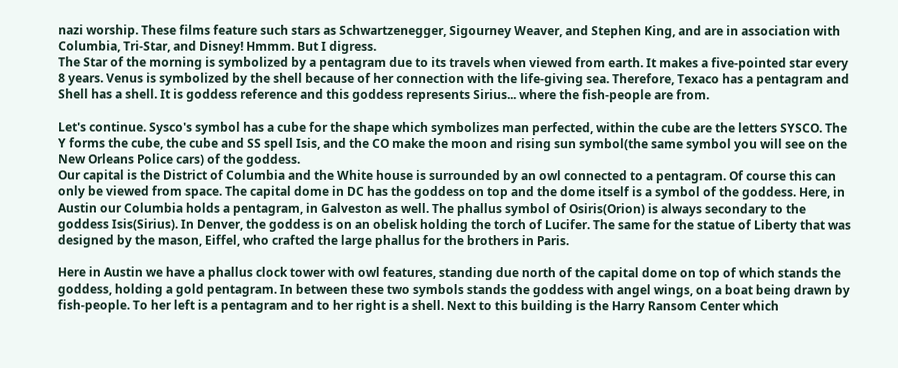nazi worship. These films feature such stars as Schwartzenegger, Sigourney Weaver, and Stephen King, and are in association with Columbia, Tri-Star, and Disney! Hmmm. But I digress.
The Star of the morning is symbolized by a pentagram due to its travels when viewed from earth. It makes a five-pointed star every 8 years. Venus is symbolized by the shell because of her connection with the life-giving sea. Therefore, Texaco has a pentagram and Shell has a shell. It is goddess reference and this goddess represents Sirius... where the fish-people are from.

Let's continue. Sysco's symbol has a cube for the shape which symbolizes man perfected, within the cube are the letters SYSCO. The Y forms the cube, the cube and SS spell Isis, and the CO make the moon and rising sun symbol(the same symbol you will see on the New Orleans Police cars) of the goddess.
Our capital is the District of Columbia and the White house is surrounded by an owl connected to a pentagram. Of course this can only be viewed from space. The capital dome in DC has the goddess on top and the dome itself is a symbol of the goddess. Here, in Austin our Columbia holds a pentagram, in Galveston as well. The phallus symbol of Osiris(Orion) is always secondary to the goddess Isis(Sirius). In Denver, the goddess is on an obelisk holding the torch of Lucifer. The same for the statue of Liberty that was designed by the mason, Eiffel, who crafted the large phallus for the brothers in Paris.

Here in Austin we have a phallus clock tower with owl features, standing due north of the capital dome on top of which stands the goddess, holding a gold pentagram. In between these two symbols stands the goddess with angel wings, on a boat being drawn by fish-people. To her left is a pentagram and to her right is a shell. Next to this building is the Harry Ransom Center which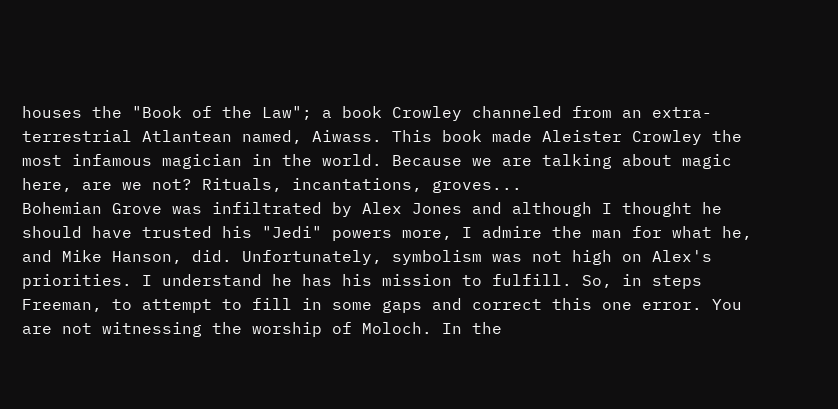houses the "Book of the Law"; a book Crowley channeled from an extra-terrestrial Atlantean named, Aiwass. This book made Aleister Crowley the most infamous magician in the world. Because we are talking about magic here, are we not? Rituals, incantations, groves...
Bohemian Grove was infiltrated by Alex Jones and although I thought he should have trusted his "Jedi" powers more, I admire the man for what he, and Mike Hanson, did. Unfortunately, symbolism was not high on Alex's priorities. I understand he has his mission to fulfill. So, in steps Freeman, to attempt to fill in some gaps and correct this one error. You are not witnessing the worship of Moloch. In the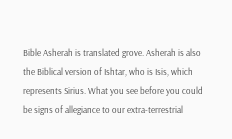Bible Asherah is translated grove. Asherah is also the Biblical version of Ishtar, who is Isis, which represents Sirius. What you see before you could be signs of allegiance to our extra-terrestrial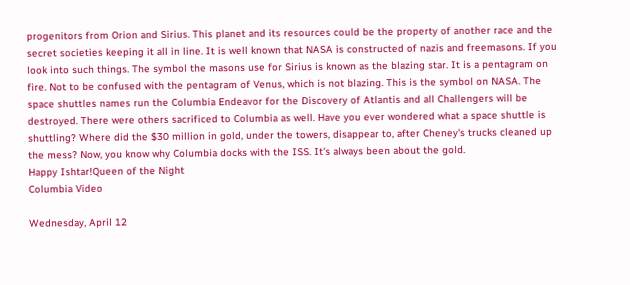progenitors from Orion and Sirius. This planet and its resources could be the property of another race and the secret societies keeping it all in line. It is well known that NASA is constructed of nazis and freemasons. If you look into such things. The symbol the masons use for Sirius is known as the blazing star. It is a pentagram on fire. Not to be confused with the pentagram of Venus, which is not blazing. This is the symbol on NASA. The space shuttles names run the Columbia Endeavor for the Discovery of Atlantis and all Challengers will be destroyed. There were others sacrificed to Columbia as well. Have you ever wondered what a space shuttle is shuttling? Where did the $30 million in gold, under the towers, disappear to, after Cheney's trucks cleaned up the mess? Now, you know why Columbia docks with the ISS. It's always been about the gold.
Happy Ishtar!Queen of the Night
Columbia Video

Wednesday, April 12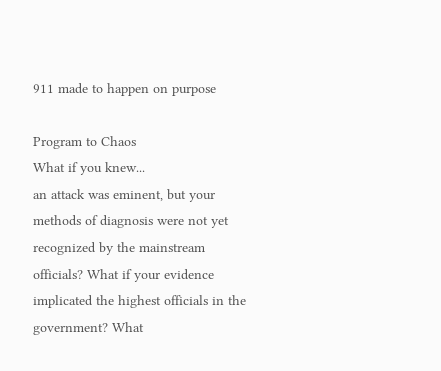911 made to happen on purpose

Program to Chaos
What if you knew...
an attack was eminent, but your methods of diagnosis were not yet recognized by the mainstream officials? What if your evidence implicated the highest officials in the government? What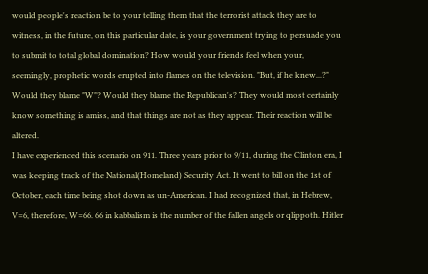would people's reaction be to your telling them that the terrorist attack they are to witness, in the future, on this particular date, is your government trying to persuade you to submit to total global domination? How would your friends feel when your, seemingly, prophetic words erupted into flames on the television. "But, if he knew...?" Would they blame "W"? Would they blame the Republican's? They would most certainly know something is amiss, and that things are not as they appear. Their reaction will be altered.
I have experienced this scenario on 911. Three years prior to 9/11, during the Clinton era, I was keeping track of the National(Homeland) Security Act. It went to bill on the 1st of October, each time being shot down as un-American. I had recognized that, in Hebrew, V=6, therefore, W=66. 66 in kabbalism is the number of the fallen angels or qlippoth. Hitler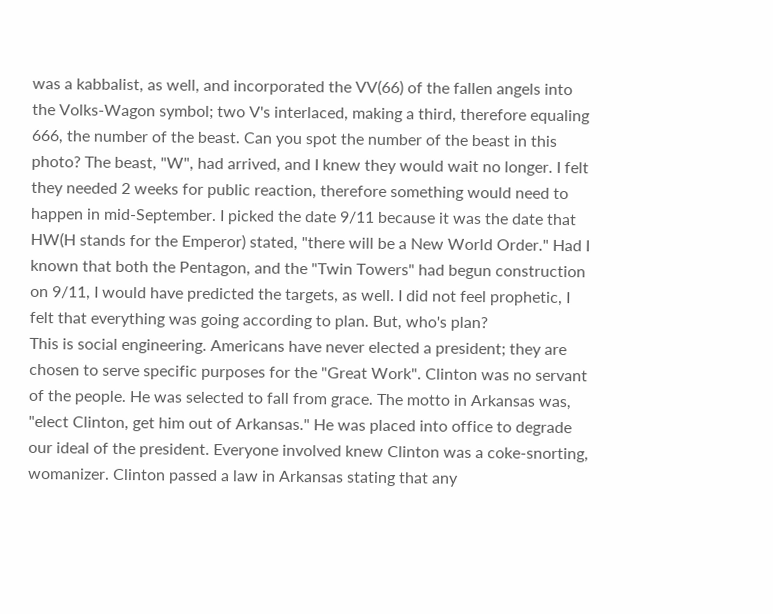was a kabbalist, as well, and incorporated the VV(66) of the fallen angels into the Volks-Wagon symbol; two V's interlaced, making a third, therefore equaling 666, the number of the beast. Can you spot the number of the beast in this photo? The beast, "W", had arrived, and I knew they would wait no longer. I felt they needed 2 weeks for public reaction, therefore something would need to happen in mid-September. I picked the date 9/11 because it was the date that HW(H stands for the Emperor) stated, "there will be a New World Order." Had I known that both the Pentagon, and the "Twin Towers" had begun construction on 9/11, I would have predicted the targets, as well. I did not feel prophetic, I felt that everything was going according to plan. But, who's plan?
This is social engineering. Americans have never elected a president; they are chosen to serve specific purposes for the "Great Work". Clinton was no servant of the people. He was selected to fall from grace. The motto in Arkansas was, "elect Clinton, get him out of Arkansas." He was placed into office to degrade our ideal of the president. Everyone involved knew Clinton was a coke-snorting, womanizer. Clinton passed a law in Arkansas stating that any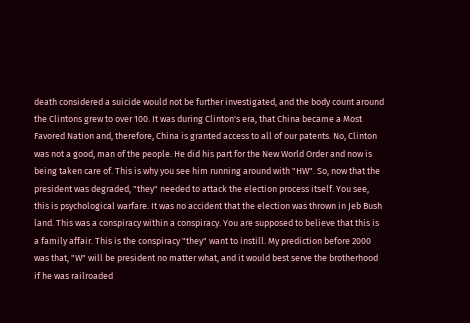death considered a suicide would not be further investigated, and the body count around the Clintons grew to over 100. It was during Clinton's era, that China became a Most Favored Nation and, therefore, China is granted access to all of our patents. No, Clinton was not a good, man of the people. He did his part for the New World Order and now is being taken care of. This is why you see him running around with "HW". So, now that the president was degraded, "they" needed to attack the election process itself. You see, this is psychological warfare. It was no accident that the election was thrown in Jeb Bush land. This was a conspiracy within a conspiracy. You are supposed to believe that this is a family affair. This is the conspiracy "they" want to instill. My prediction before 2000 was that, "W" will be president no matter what, and it would best serve the brotherhood if he was railroaded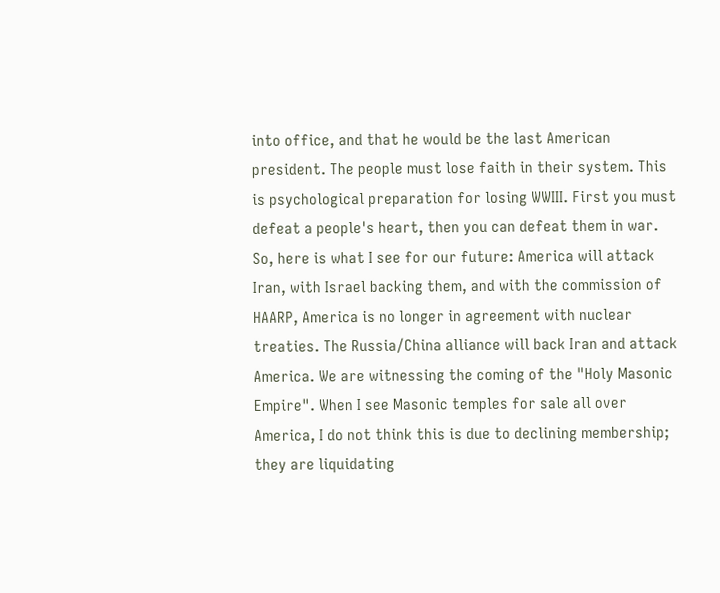into office, and that he would be the last American president. The people must lose faith in their system. This is psychological preparation for losing WWIII. First you must defeat a people's heart, then you can defeat them in war.
So, here is what I see for our future: America will attack Iran, with Israel backing them, and with the commission of HAARP, America is no longer in agreement with nuclear treaties. The Russia/China alliance will back Iran and attack America. We are witnessing the coming of the "Holy Masonic Empire". When I see Masonic temples for sale all over America, I do not think this is due to declining membership; they are liquidating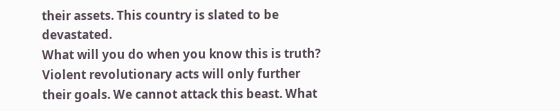their assets. This country is slated to be devastated.
What will you do when you know this is truth? Violent revolutionary acts will only further their goals. We cannot attack this beast. What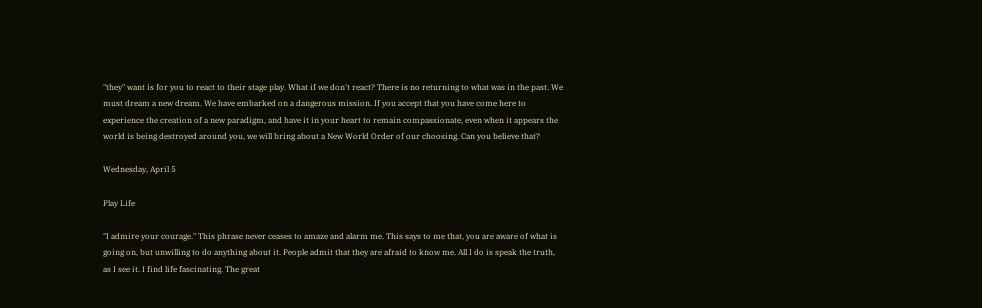"they" want is for you to react to their stage play. What if we don't react? There is no returning to what was in the past. We must dream a new dream. We have embarked on a dangerous mission. If you accept that you have come here to experience the creation of a new paradigm, and have it in your heart to remain compassionate, even when it appears the world is being destroyed around you, we will bring about a New World Order of our choosing. Can you believe that?

Wednesday, April 5

Play Life

"I admire your courage." This phrase never ceases to amaze and alarm me. This says to me that, you are aware of what is going on, but unwilling to do anything about it. People admit that they are afraid to know me. All I do is speak the truth, as I see it. I find life fascinating. The great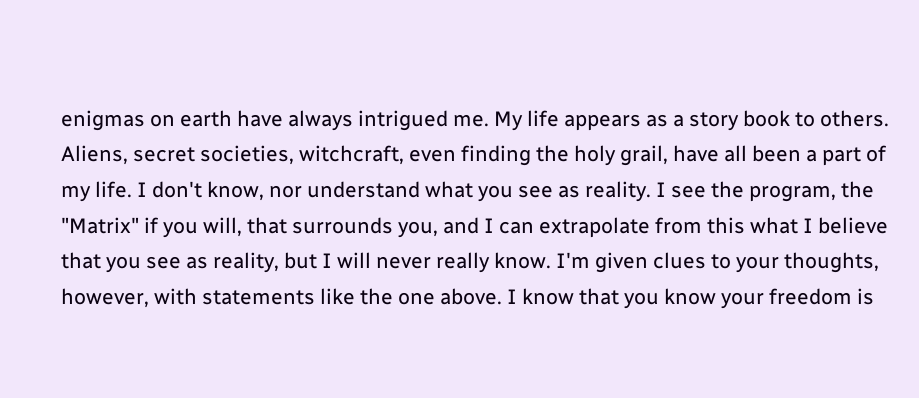enigmas on earth have always intrigued me. My life appears as a story book to others. Aliens, secret societies, witchcraft, even finding the holy grail, have all been a part of my life. I don't know, nor understand what you see as reality. I see the program, the "Matrix" if you will, that surrounds you, and I can extrapolate from this what I believe that you see as reality, but I will never really know. I'm given clues to your thoughts, however, with statements like the one above. I know that you know your freedom is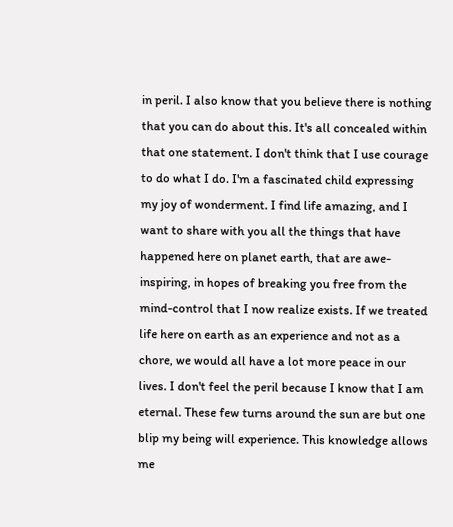in peril. I also know that you believe there is nothing that you can do about this. It's all concealed within that one statement. I don't think that I use courage to do what I do. I'm a fascinated child expressing my joy of wonderment. I find life amazing, and I want to share with you all the things that have happened here on planet earth, that are awe-inspiring, in hopes of breaking you free from the mind-control that I now realize exists. If we treated life here on earth as an experience and not as a chore, we would all have a lot more peace in our lives. I don't feel the peril because I know that I am eternal. These few turns around the sun are but one blip my being will experience. This knowledge allows me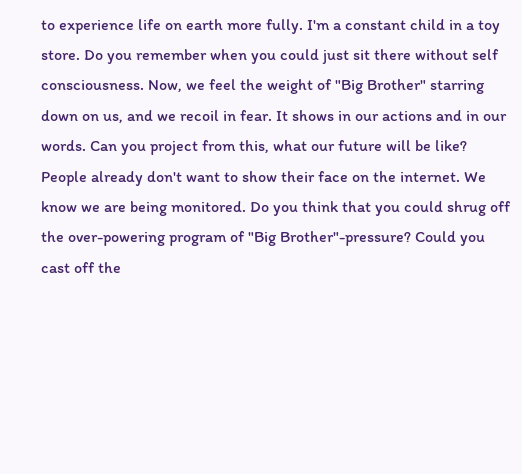to experience life on earth more fully. I'm a constant child in a toy store. Do you remember when you could just sit there without self consciousness. Now, we feel the weight of "Big Brother" starring down on us, and we recoil in fear. It shows in our actions and in our words. Can you project from this, what our future will be like? People already don't want to show their face on the internet. We know we are being monitored. Do you think that you could shrug off the over-powering program of "Big Brother"-pressure? Could you cast off the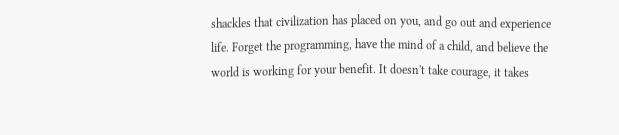shackles that civilization has placed on you, and go out and experience life. Forget the programming, have the mind of a child, and believe the world is working for your benefit. It doesn't take courage, it takes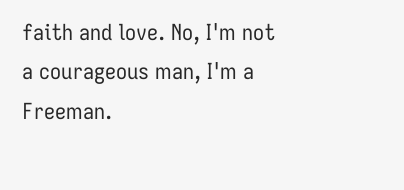faith and love. No, I'm not a courageous man, I'm a Freeman.